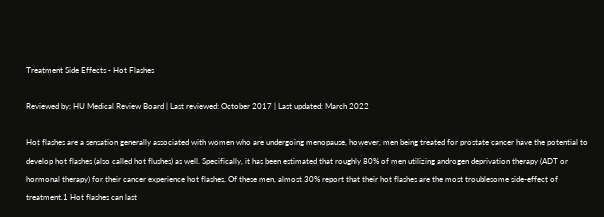Treatment Side Effects - Hot Flashes

Reviewed by: HU Medical Review Board | Last reviewed: October 2017 | Last updated: March 2022

Hot flashes are a sensation generally associated with women who are undergoing menopause, however, men being treated for prostate cancer have the potential to develop hot flashes (also called hot flushes) as well. Specifically, it has been estimated that roughly 80% of men utilizing androgen deprivation therapy (ADT or hormonal therapy) for their cancer experience hot flashes. Of these men, almost 30% report that their hot flashes are the most troublesome side-effect of treatment.1 Hot flashes can last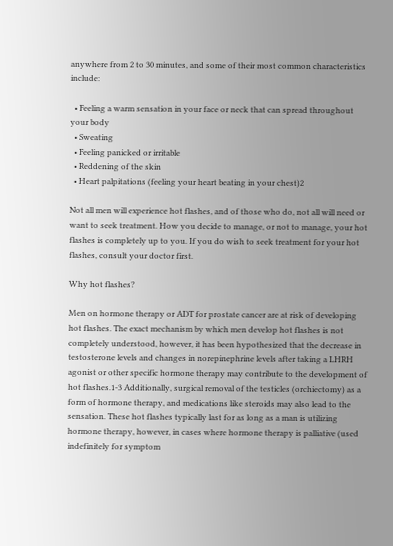anywhere from 2 to 30 minutes, and some of their most common characteristics include:

  • Feeling a warm sensation in your face or neck that can spread throughout your body
  • Sweating
  • Feeling panicked or irritable
  • Reddening of the skin
  • Heart palpitations (feeling your heart beating in your chest)2

Not all men will experience hot flashes, and of those who do, not all will need or want to seek treatment. How you decide to manage, or not to manage, your hot flashes is completely up to you. If you do wish to seek treatment for your hot flashes, consult your doctor first.

Why hot flashes?

Men on hormone therapy or ADT for prostate cancer are at risk of developing hot flashes. The exact mechanism by which men develop hot flashes is not completely understood, however, it has been hypothesized that the decrease in testosterone levels and changes in norepinephrine levels after taking a LHRH agonist or other specific hormone therapy may contribute to the development of hot flashes.1-3 Additionally, surgical removal of the testicles (orchiectomy) as a form of hormone therapy, and medications like steroids may also lead to the sensation. These hot flashes typically last for as long as a man is utilizing hormone therapy, however, in cases where hormone therapy is palliative (used indefinitely for symptom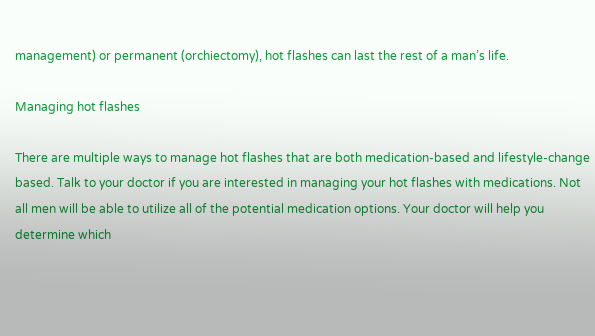management) or permanent (orchiectomy), hot flashes can last the rest of a man’s life.

Managing hot flashes

There are multiple ways to manage hot flashes that are both medication-based and lifestyle-change based. Talk to your doctor if you are interested in managing your hot flashes with medications. Not all men will be able to utilize all of the potential medication options. Your doctor will help you determine which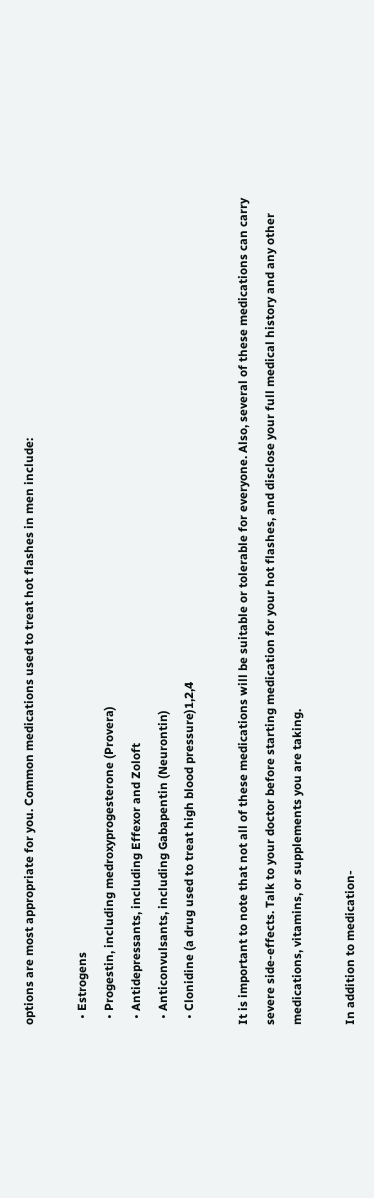options are most appropriate for you. Common medications used to treat hot flashes in men include:

  • Estrogens
  • Progestin, including medroxyprogesterone (Provera)
  • Antidepressants, including Effexor and Zoloft
  • Anticonvulsants, including Gabapentin (Neurontin)
  • Clonidine (a drug used to treat high blood pressure)1,2,4

It is important to note that not all of these medications will be suitable or tolerable for everyone. Also, several of these medications can carry severe side-effects. Talk to your doctor before starting medication for your hot flashes, and disclose your full medical history and any other medications, vitamins, or supplements you are taking.

In addition to medication-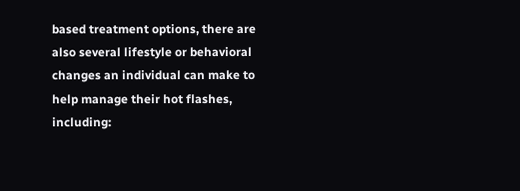based treatment options, there are also several lifestyle or behavioral changes an individual can make to help manage their hot flashes, including: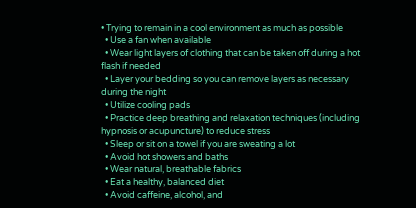• Trying to remain in a cool environment as much as possible
  • Use a fan when available
  • Wear light layers of clothing that can be taken off during a hot flash if needed
  • Layer your bedding so you can remove layers as necessary during the night
  • Utilize cooling pads
  • Practice deep breathing and relaxation techniques (including hypnosis or acupuncture) to reduce stress
  • Sleep or sit on a towel if you are sweating a lot
  • Avoid hot showers and baths
  • Wear natural, breathable fabrics
  • Eat a healthy, balanced diet
  • Avoid caffeine, alcohol, and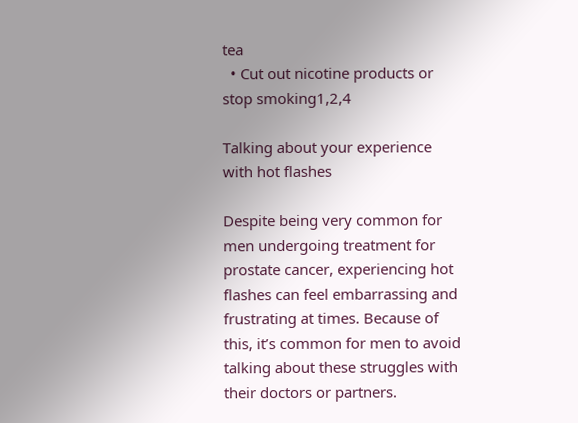tea
  • Cut out nicotine products or stop smoking1,2,4

Talking about your experience with hot flashes

Despite being very common for men undergoing treatment for prostate cancer, experiencing hot flashes can feel embarrassing and frustrating at times. Because of this, it’s common for men to avoid talking about these struggles with their doctors or partners.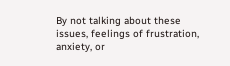By not talking about these issues, feelings of frustration, anxiety, or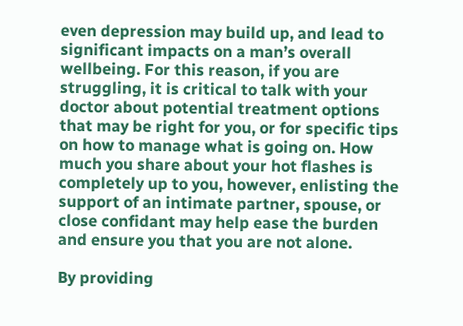even depression may build up, and lead to significant impacts on a man’s overall wellbeing. For this reason, if you are struggling, it is critical to talk with your doctor about potential treatment options that may be right for you, or for specific tips on how to manage what is going on. How much you share about your hot flashes is completely up to you, however, enlisting the support of an intimate partner, spouse, or close confidant may help ease the burden and ensure you that you are not alone.

By providing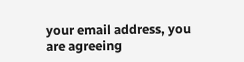your email address, you are agreeing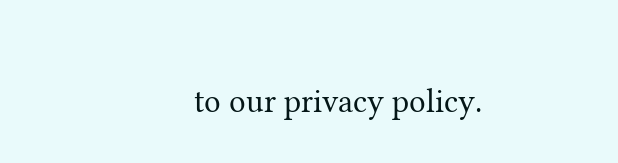to our privacy policy.